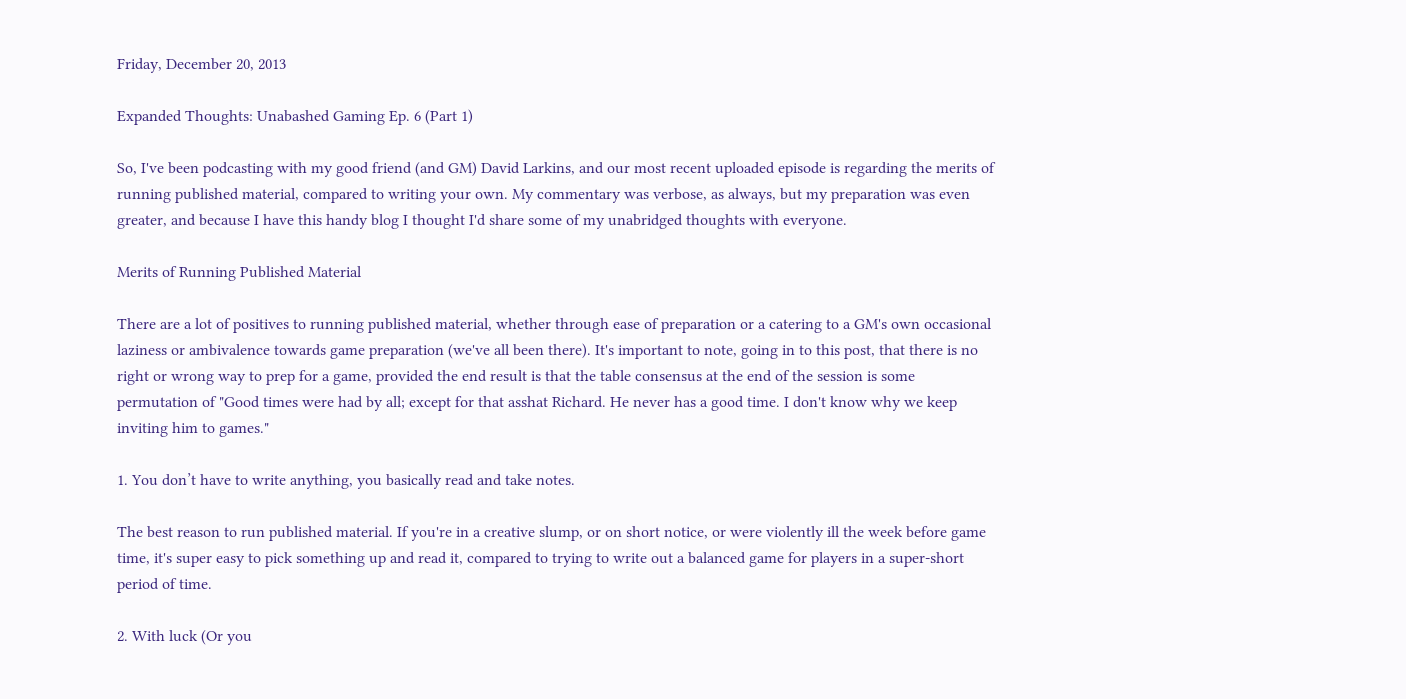Friday, December 20, 2013

Expanded Thoughts: Unabashed Gaming Ep. 6 (Part 1)

So, I've been podcasting with my good friend (and GM) David Larkins, and our most recent uploaded episode is regarding the merits of running published material, compared to writing your own. My commentary was verbose, as always, but my preparation was even greater, and because I have this handy blog I thought I'd share some of my unabridged thoughts with everyone.

Merits of Running Published Material

There are a lot of positives to running published material, whether through ease of preparation or a catering to a GM's own occasional laziness or ambivalence towards game preparation (we've all been there). It's important to note, going in to this post, that there is no right or wrong way to prep for a game, provided the end result is that the table consensus at the end of the session is some permutation of "Good times were had by all; except for that asshat Richard. He never has a good time. I don't know why we keep inviting him to games."

1. You don’t have to write anything, you basically read and take notes.

The best reason to run published material. If you're in a creative slump, or on short notice, or were violently ill the week before game time, it's super easy to pick something up and read it, compared to trying to write out a balanced game for players in a super-short period of time.

2. With luck (Or you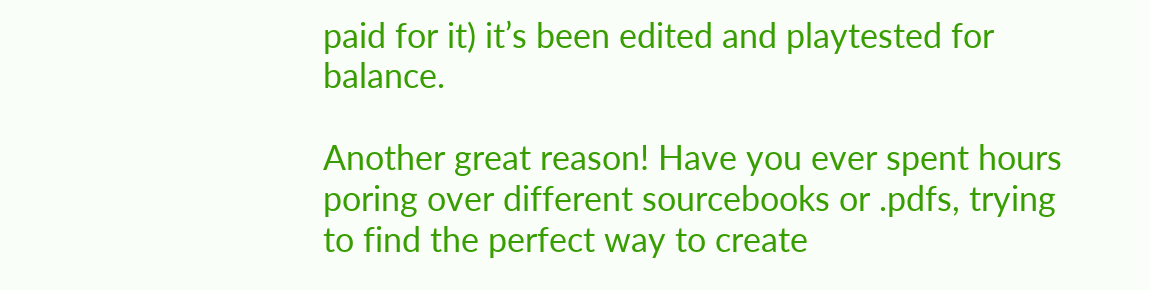paid for it) it’s been edited and playtested for balance.

Another great reason! Have you ever spent hours poring over different sourcebooks or .pdfs, trying to find the perfect way to create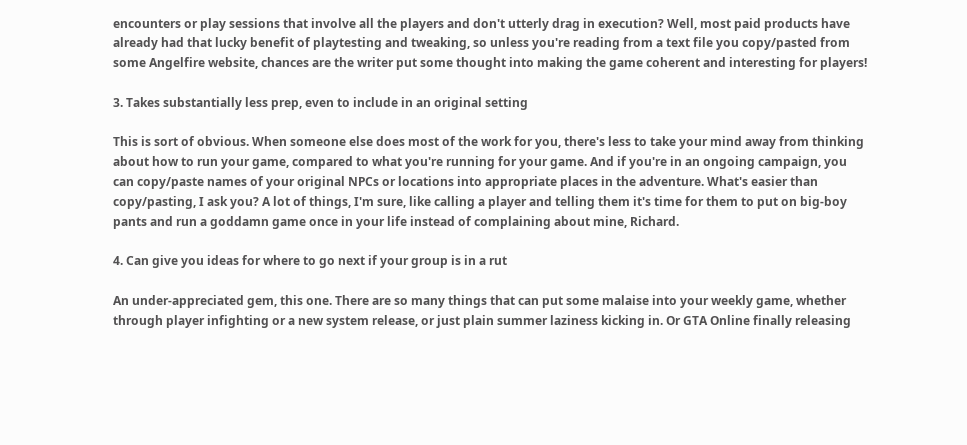encounters or play sessions that involve all the players and don't utterly drag in execution? Well, most paid products have already had that lucky benefit of playtesting and tweaking, so unless you're reading from a text file you copy/pasted from some Angelfire website, chances are the writer put some thought into making the game coherent and interesting for players!

3. Takes substantially less prep, even to include in an original setting

This is sort of obvious. When someone else does most of the work for you, there's less to take your mind away from thinking about how to run your game, compared to what you're running for your game. And if you're in an ongoing campaign, you can copy/paste names of your original NPCs or locations into appropriate places in the adventure. What's easier than copy/pasting, I ask you? A lot of things, I'm sure, like calling a player and telling them it's time for them to put on big-boy pants and run a goddamn game once in your life instead of complaining about mine, Richard.

4. Can give you ideas for where to go next if your group is in a rut

An under-appreciated gem, this one. There are so many things that can put some malaise into your weekly game, whether through player infighting or a new system release, or just plain summer laziness kicking in. Or GTA Online finally releasing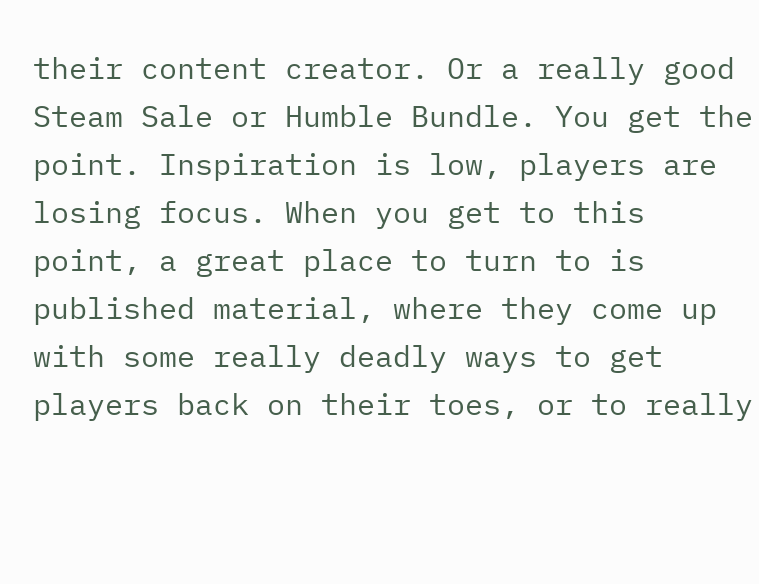their content creator. Or a really good Steam Sale or Humble Bundle. You get the point. Inspiration is low, players are losing focus. When you get to this point, a great place to turn to is published material, where they come up with some really deadly ways to get players back on their toes, or to really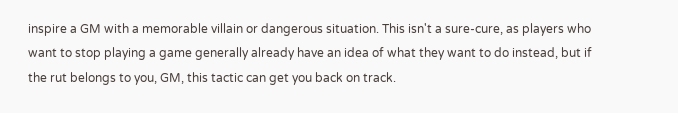inspire a GM with a memorable villain or dangerous situation. This isn't a sure-cure, as players who want to stop playing a game generally already have an idea of what they want to do instead, but if the rut belongs to you, GM, this tactic can get you back on track.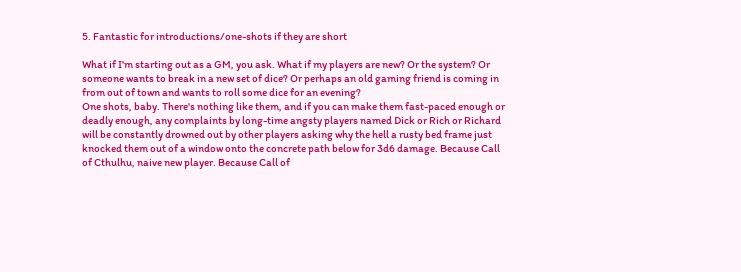5. Fantastic for introductions/one-shots if they are short

What if I'm starting out as a GM, you ask. What if my players are new? Or the system? Or someone wants to break in a new set of dice? Or perhaps an old gaming friend is coming in from out of town and wants to roll some dice for an evening?
One shots, baby. There's nothing like them, and if you can make them fast-paced enough or deadly enough, any complaints by long-time angsty players named Dick or Rich or Richard will be constantly drowned out by other players asking why the hell a rusty bed frame just knocked them out of a window onto the concrete path below for 3d6 damage. Because Call of Cthulhu, naive new player. Because Call of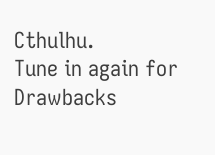Cthulhu.
Tune in again for Drawbacks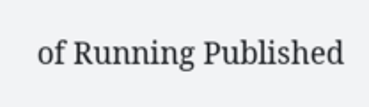of Running Published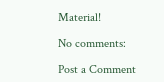Material!

No comments:

Post a Comment